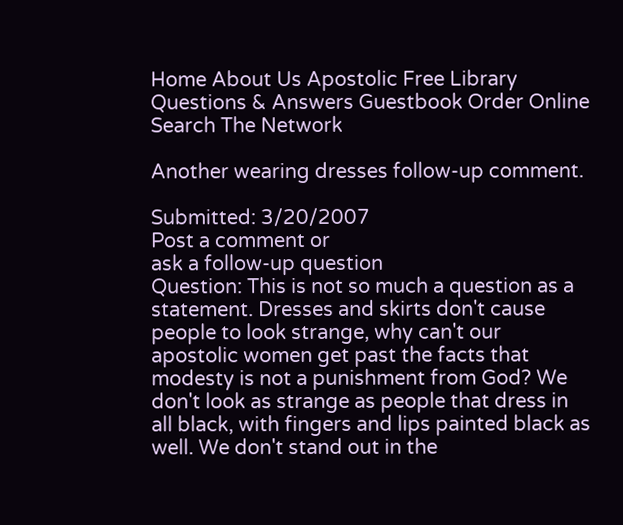Home About Us Apostolic Free Library Questions & Answers Guestbook Order Online Search The Network

Another wearing dresses follow-up comment.

Submitted: 3/20/2007
Post a comment or
ask a follow-up question
Question: This is not so much a question as a statement. Dresses and skirts don't cause people to look strange, why can't our apostolic women get past the facts that modesty is not a punishment from God? We don't look as strange as people that dress in all black, with fingers and lips painted black as well. We don't stand out in the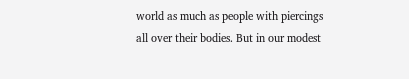world as much as people with piercings all over their bodies. But in our modest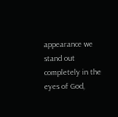appearance we stand out completely in the eyes of God,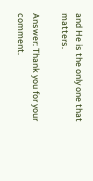and He is the only one that matters.

Answer: Thank you for your comment.